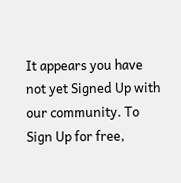It appears you have not yet Signed Up with our community. To Sign Up for free,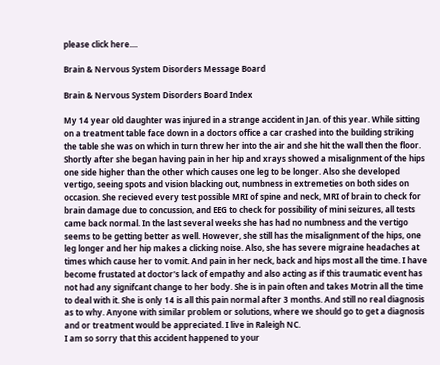please click here....

Brain & Nervous System Disorders Message Board

Brain & Nervous System Disorders Board Index

My 14 year old daughter was injured in a strange accident in Jan. of this year. While sitting on a treatment table face down in a doctors office a car crashed into the building striking the table she was on which in turn threw her into the air and she hit the wall then the floor. Shortly after she began having pain in her hip and xrays showed a misalignment of the hips one side higher than the other which causes one leg to be longer. Also she developed vertigo, seeing spots and vision blacking out, numbness in extremeties on both sides on occasion. She recieved every test possible MRI of spine and neck, MRI of brain to check for brain damage due to concussion, and EEG to check for possibility of mini seizures, all tests came back normal. In the last several weeks she has had no numbness and the vertigo seems to be getting better as well. However, she still has the misalignment of the hips, one leg longer and her hip makes a clicking noise. Also, she has severe migraine headaches at times which cause her to vomit. And pain in her neck, back and hips most all the time. I have become frustated at doctor's lack of empathy and also acting as if this traumatic event has not had any signifcant change to her body. She is in pain often and takes Motrin all the time to deal with it. She is only 14 is all this pain normal after 3 months. And still no real diagnosis as to why. Anyone with similar problem or solutions, where we should go to get a diagnosis and or treatment would be appreciated. I live in Raleigh NC.
I am so sorry that this accident happened to your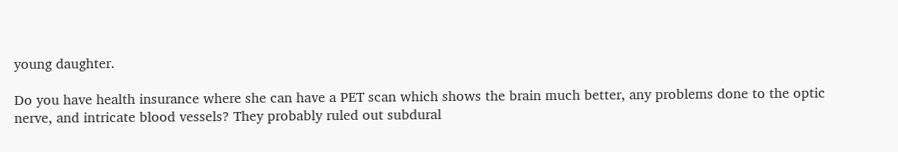young daughter.

Do you have health insurance where she can have a PET scan which shows the brain much better, any problems done to the optic nerve, and intricate blood vessels? They probably ruled out subdural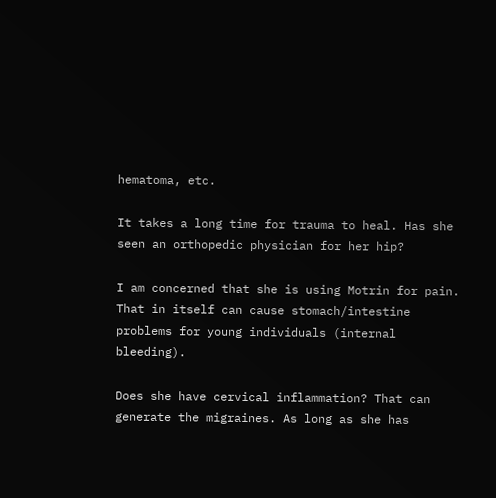hematoma, etc.

It takes a long time for trauma to heal. Has she seen an orthopedic physician for her hip?

I am concerned that she is using Motrin for pain. That in itself can cause stomach/intestine problems for young individuals (internal bleeding).

Does she have cervical inflammation? That can generate the migraines. As long as she has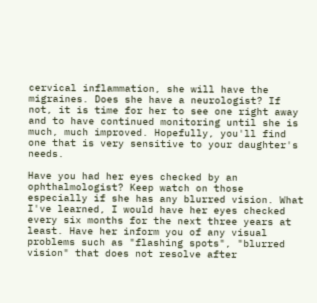cervical inflammation, she will have the migraines. Does she have a neurologist? If not, it is time for her to see one right away and to have continued monitoring until she is much, much improved. Hopefully, you'll find one that is very sensitive to your daughter's needs.

Have you had her eyes checked by an ophthalmologist? Keep watch on those especially if she has any blurred vision. What I've learned, I would have her eyes checked every six months for the next three years at least. Have her inform you of any visual problems such as "flashing spots", "blurred vision" that does not resolve after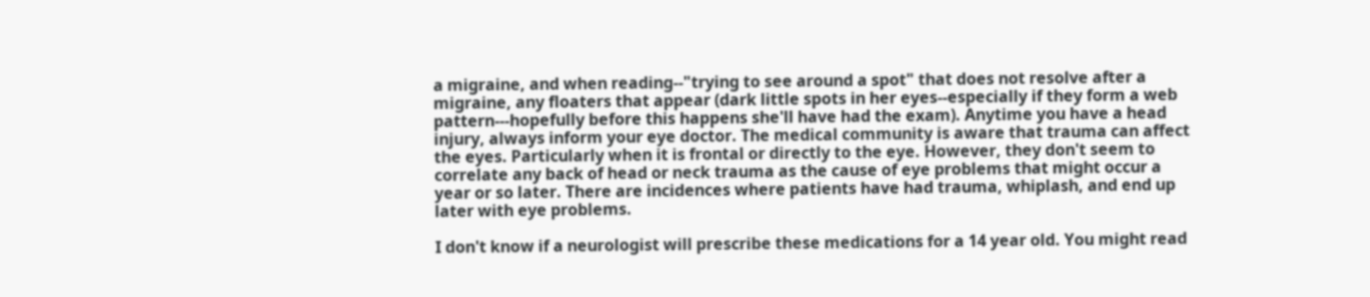a migraine, and when reading--"trying to see around a spot" that does not resolve after a migraine, any floaters that appear (dark little spots in her eyes--especially if they form a web pattern---hopefully before this happens she'll have had the exam). Anytime you have a head injury, always inform your eye doctor. The medical community is aware that trauma can affect the eyes. Particularly when it is frontal or directly to the eye. However, they don't seem to correlate any back of head or neck trauma as the cause of eye problems that might occur a year or so later. There are incidences where patients have had trauma, whiplash, and end up later with eye problems.

I don't know if a neurologist will prescribe these medications for a 14 year old. You might read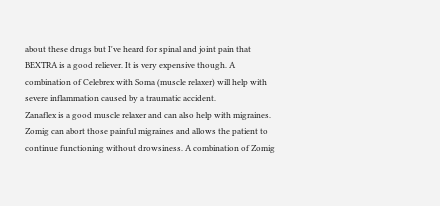about these drugs but I've heard for spinal and joint pain that BEXTRA is a good reliever. It is very expensive though. A combination of Celebrex with Soma (muscle relaxer) will help with severe inflammation caused by a traumatic accident.
Zanaflex is a good muscle relaxer and can also help with migraines. Zomig can abort those painful migraines and allows the patient to continue functioning without drowsiness. A combination of Zomig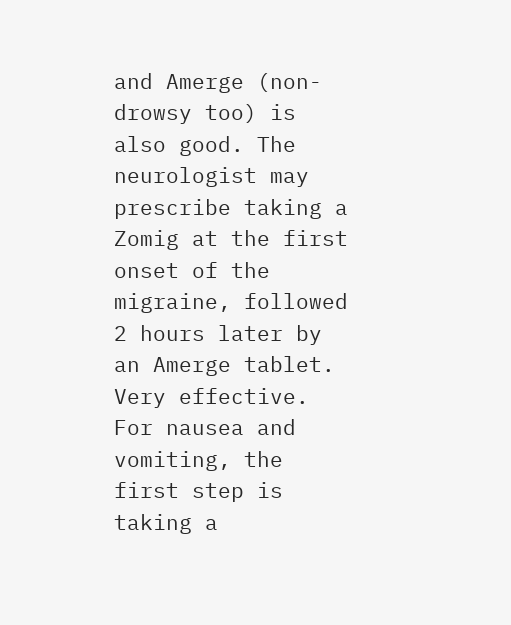and Amerge (non-drowsy too) is also good. The neurologist may prescribe taking a Zomig at the first onset of the migraine, followed 2 hours later by an Amerge tablet. Very effective. For nausea and vomiting, the first step is taking a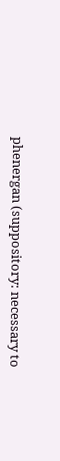phenergan (suppository: necessary to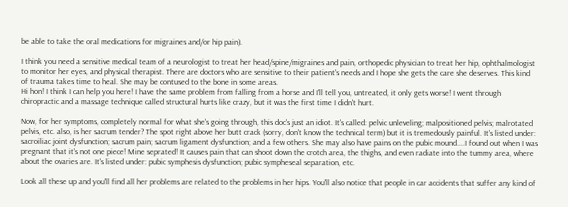be able to take the oral medications for migraines and/or hip pain).

I think you need a sensitive medical team of a neurologist to treat her head/spine/migraines and pain, orthopedic physician to treat her hip, ophthalmologist to monitor her eyes, and physical therapist. There are doctors who are sensitive to their patient's needs and I hope she gets the care she deserves. This kind of trauma takes time to heal. She may be contused to the bone in some areas.
Hi hon! I think I can help you here! I have the same problem from falling from a horse and I'll tell you, untreated, it only gets worse! I went through chiropractic and a massage technique called structural hurts like crazy, but it was the first time I didn't hurt.

Now, for her symptoms, completely normal for what she's going through, this doc's just an idiot. It's called: pelvic unleveling; malpositioned pelvis; malrotated pelvis, etc. also, is her sacrum tender? The spot right above her butt crack (sorry, don't know the technical term) but it is tremedously painful. It's listed under: sacroiliac joint dysfunction; sacrum pain; sacrum ligament dysfunction; and a few others. She may also have pains on the pubic mound....I found out when I was pregnant that it's not one piece! Mine seprated! It causes pain that can shoot down the crotch area, the thighs, and even radiate into the tummy area, where about the ovaries are. It's listed under: pubic symphesis dysfunction; pubic sympheseal separation, etc.

Look all these up and you'll find all her problems are related to the problems in her hips. You'll also notice that people in car accidents that suffer any kind of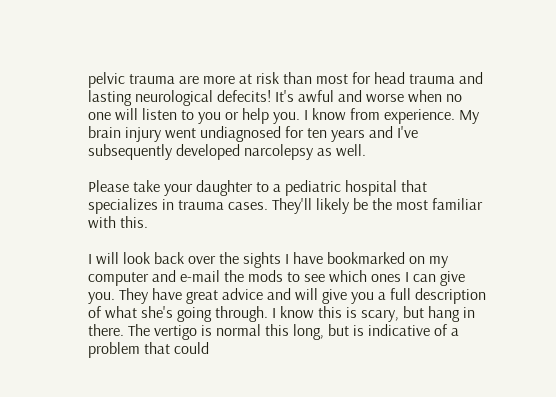pelvic trauma are more at risk than most for head trauma and lasting neurological defecits! It's awful and worse when no one will listen to you or help you. I know from experience. My brain injury went undiagnosed for ten years and I've subsequently developed narcolepsy as well.

Please take your daughter to a pediatric hospital that specializes in trauma cases. They'll likely be the most familiar with this.

I will look back over the sights I have bookmarked on my computer and e-mail the mods to see which ones I can give you. They have great advice and will give you a full description of what she's going through. I know this is scary, but hang in there. The vertigo is normal this long, but is indicative of a problem that could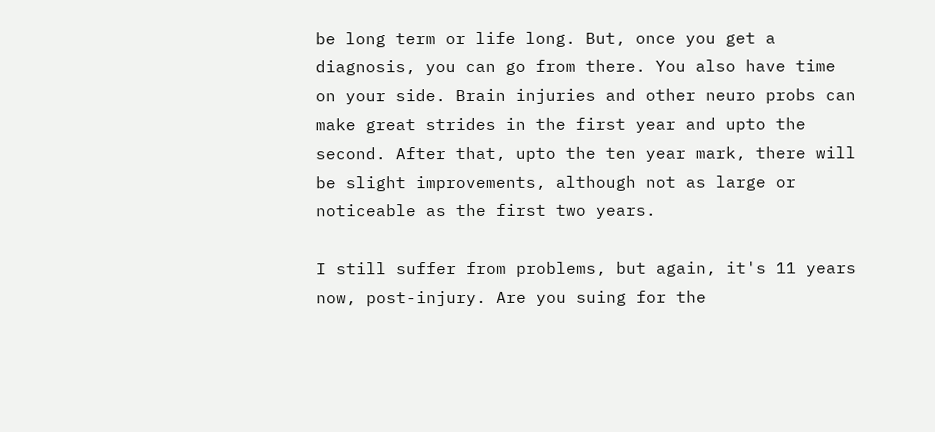be long term or life long. But, once you get a diagnosis, you can go from there. You also have time on your side. Brain injuries and other neuro probs can make great strides in the first year and upto the second. After that, upto the ten year mark, there will be slight improvements, although not as large or noticeable as the first two years.

I still suffer from problems, but again, it's 11 years now, post-injury. Are you suing for the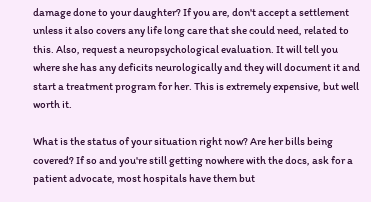damage done to your daughter? If you are, don't accept a settlement unless it also covers any life long care that she could need, related to this. Also, request a neuropsychological evaluation. It will tell you where she has any deficits neurologically and they will document it and start a treatment program for her. This is extremely expensive, but well worth it.

What is the status of your situation right now? Are her bills being covered? If so and you're still getting nowhere with the docs, ask for a patient advocate, most hospitals have them but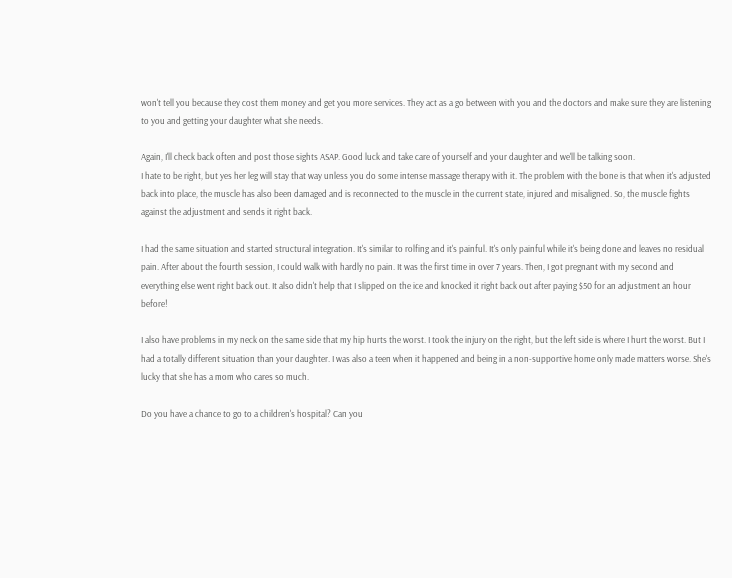won't tell you because they cost them money and get you more services. They act as a go between with you and the doctors and make sure they are listening to you and getting your daughter what she needs.

Again, I'll check back often and post those sights ASAP. Good luck and take care of yourself and your daughter and we'll be talking soon.
I hate to be right, but yes her leg will stay that way unless you do some intense massage therapy with it. The problem with the bone is that when it's adjusted back into place, the muscle has also been damaged and is reconnected to the muscle in the current state, injured and misaligned. So, the muscle fights against the adjustment and sends it right back.

I had the same situation and started structural integration. It's similar to rolfing and it's painful. It's only painful while it's being done and leaves no residual pain. After about the fourth session, I could walk with hardly no pain. It was the first time in over 7 years. Then, I got pregnant with my second and everything else went right back out. It also didn't help that I slipped on the ice and knocked it right back out after paying $50 for an adjustment an hour before!

I also have problems in my neck on the same side that my hip hurts the worst. I took the injury on the right, but the left side is where I hurt the worst. But I had a totally different situation than your daughter. I was also a teen when it happened and being in a non-supportive home only made matters worse. She's lucky that she has a mom who cares so much.

Do you have a chance to go to a children's hospital? Can you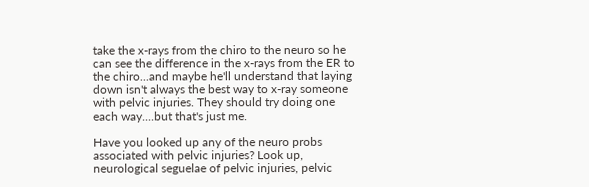take the x-rays from the chiro to the neuro so he can see the difference in the x-rays from the ER to the chiro...and maybe he'll understand that laying down isn't always the best way to x-ray someone with pelvic injuries. They should try doing one each way....but that's just me.

Have you looked up any of the neuro probs associated with pelvic injuries? Look up, neurological seguelae of pelvic injuries, pelvic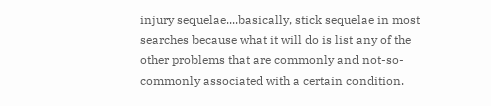injury sequelae....basically, stick sequelae in most searches because what it will do is list any of the other problems that are commonly and not-so-commonly associated with a certain condition.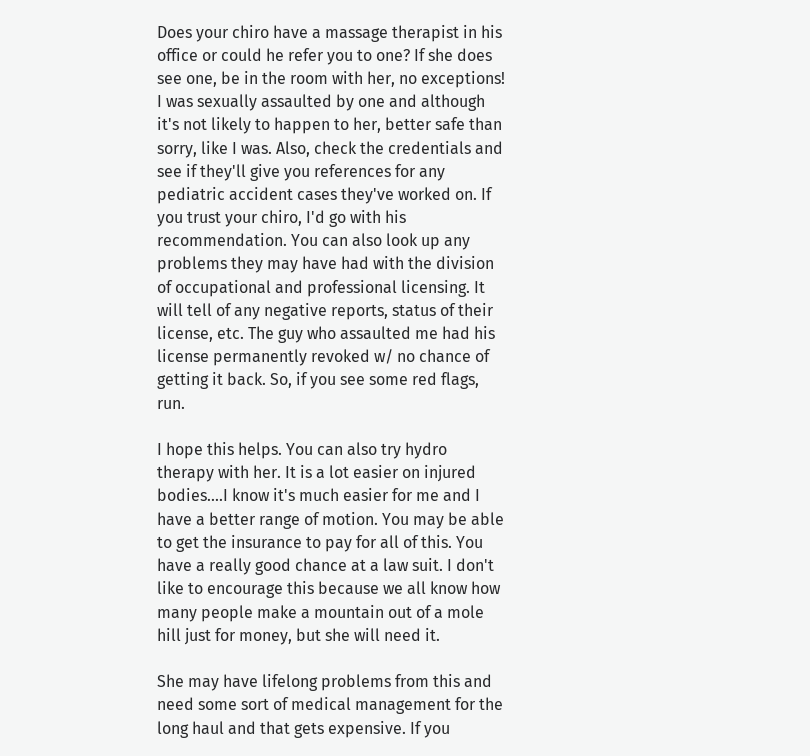Does your chiro have a massage therapist in his office or could he refer you to one? If she does see one, be in the room with her, no exceptions! I was sexually assaulted by one and although it's not likely to happen to her, better safe than sorry, like I was. Also, check the credentials and see if they'll give you references for any pediatric accident cases they've worked on. If you trust your chiro, I'd go with his recommendation. You can also look up any problems they may have had with the division of occupational and professional licensing. It will tell of any negative reports, status of their license, etc. The guy who assaulted me had his license permanently revoked w/ no chance of getting it back. So, if you see some red flags, run.

I hope this helps. You can also try hydro therapy with her. It is a lot easier on injured bodies....I know it's much easier for me and I have a better range of motion. You may be able to get the insurance to pay for all of this. You have a really good chance at a law suit. I don't like to encourage this because we all know how many people make a mountain out of a mole hill just for money, but she will need it.

She may have lifelong problems from this and need some sort of medical management for the long haul and that gets expensive. If you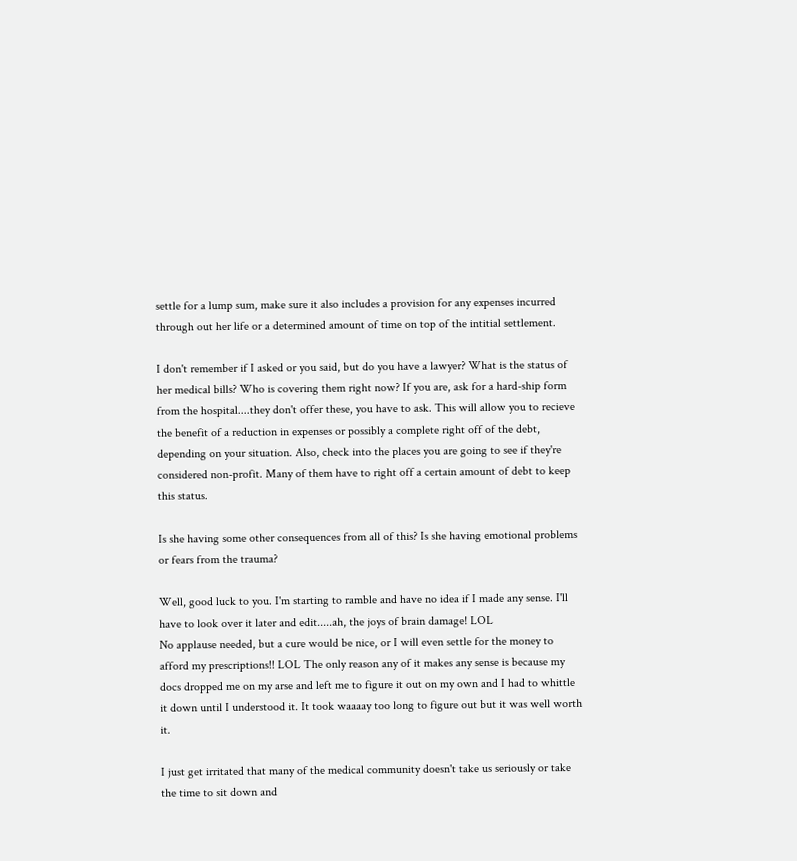settle for a lump sum, make sure it also includes a provision for any expenses incurred through out her life or a determined amount of time on top of the intitial settlement.

I don't remember if I asked or you said, but do you have a lawyer? What is the status of her medical bills? Who is covering them right now? If you are, ask for a hard-ship form from the hospital....they don't offer these, you have to ask. This will allow you to recieve the benefit of a reduction in expenses or possibly a complete right off of the debt, depending on your situation. Also, check into the places you are going to see if they're considered non-profit. Many of them have to right off a certain amount of debt to keep this status.

Is she having some other consequences from all of this? Is she having emotional problems or fears from the trauma?

Well, good luck to you. I'm starting to ramble and have no idea if I made any sense. I'll have to look over it later and edit.....ah, the joys of brain damage! LOL
No applause needed, but a cure would be nice, or I will even settle for the money to afford my prescriptions!! LOL The only reason any of it makes any sense is because my docs dropped me on my arse and left me to figure it out on my own and I had to whittle it down until I understood it. It took waaaay too long to figure out but it was well worth it.

I just get irritated that many of the medical community doesn't take us seriously or take the time to sit down and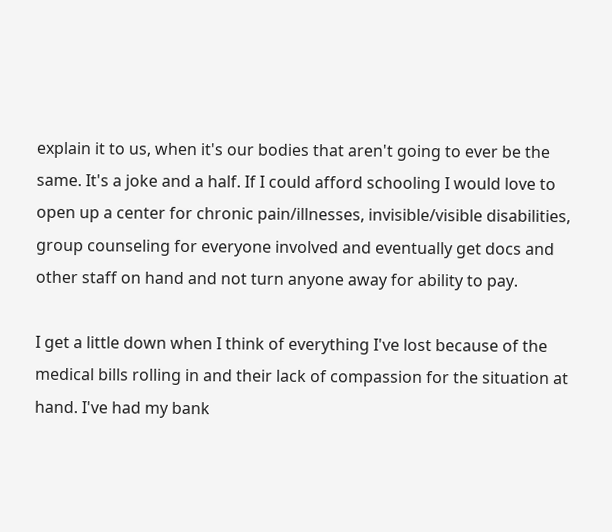explain it to us, when it's our bodies that aren't going to ever be the same. It's a joke and a half. If I could afford schooling I would love to open up a center for chronic pain/illnesses, invisible/visible disabilities, group counseling for everyone involved and eventually get docs and other staff on hand and not turn anyone away for ability to pay.

I get a little down when I think of everything I've lost because of the medical bills rolling in and their lack of compassion for the situation at hand. I've had my bank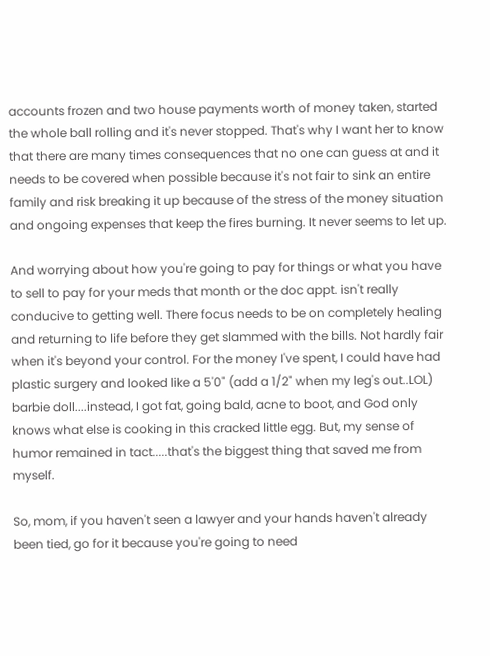accounts frozen and two house payments worth of money taken, started the whole ball rolling and it's never stopped. That's why I want her to know that there are many times consequences that no one can guess at and it needs to be covered when possible because it's not fair to sink an entire family and risk breaking it up because of the stress of the money situation and ongoing expenses that keep the fires burning. It never seems to let up.

And worrying about how you're going to pay for things or what you have to sell to pay for your meds that month or the doc appt. isn't really conducive to getting well. There focus needs to be on completely healing and returning to life before they get slammed with the bills. Not hardly fair when it's beyond your control. For the money I've spent, I could have had plastic surgery and looked like a 5'0" (add a 1/2" when my leg's out..LOL) barbie doll....instead, I got fat, going bald, acne to boot, and God only knows what else is cooking in this cracked little egg. But, my sense of humor remained in tact.....that's the biggest thing that saved me from myself.

So, mom, if you haven't seen a lawyer and your hands haven't already been tied, go for it because you're going to need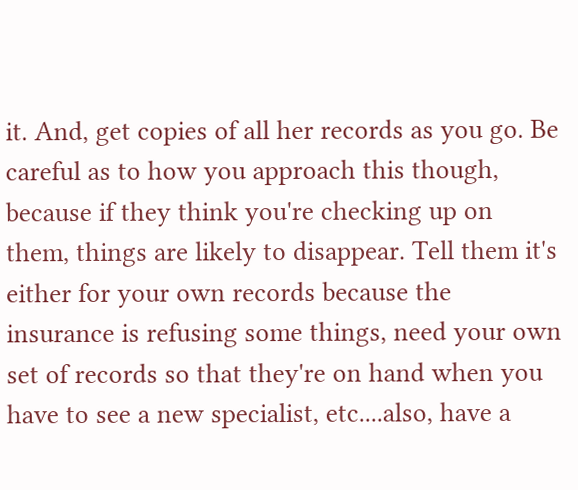it. And, get copies of all her records as you go. Be careful as to how you approach this though, because if they think you're checking up on them, things are likely to disappear. Tell them it's either for your own records because the insurance is refusing some things, need your own set of records so that they're on hand when you have to see a new specialist, etc....also, have a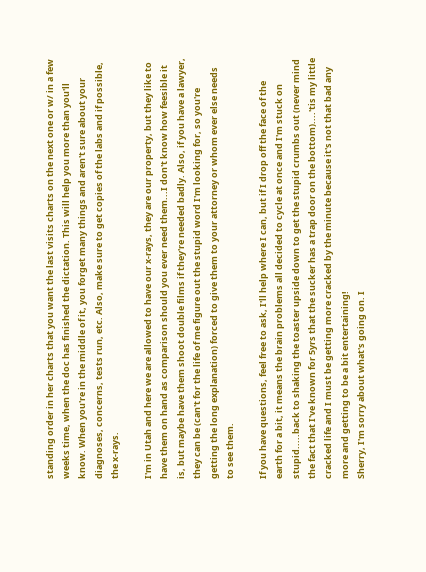standing order in her charts that you want the last visits charts on the next one or w/ in a few weeks time, when the doc has finished the dictation. This will help you more than you'll know. When you're in the middle of it, you forget many things and aren't sure about your diagnoses, concerns, tests run, etc. Also, make sure to get copies of the labs and if possible, the x-rays.

I'm in Utah and here we are allowed to have our x-rays, they are our property, but they like to have them on hand as comparison should you ever need them...I don't know how feesible it is, but maybe have them shoot double films if they're needed badly. Also, if you have a lawyer, they can be (can't for the life of me figure out the stupid word I'm looking for, so you're getting the long explanation) forced to give them to your attorney or whom ever else needs to see them.

If you have questions, feel free to ask, I'll help where I can, but if I drop off the face of the earth for a bit, it means the brain problems all decided to cycle at once and I'm stuck on stupid.....back to shaking the toaster upside down to get the stupid crumbs out (never mind the fact that I've known for 5yrs that the sucker has a trap door on the bottom)....'tis my little cracked life and I must be getting more cracked by the minute because it's not that bad any more and getting to be a bit entertaining!
Sherry, I'm sorry about what's going on. I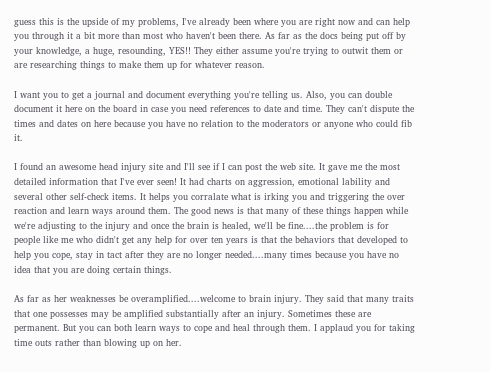guess this is the upside of my problems, I've already been where you are right now and can help you through it a bit more than most who haven't been there. As far as the docs being put off by your knowledge, a huge, resounding, YES!! They either assume you're trying to outwit them or are researching things to make them up for whatever reason.

I want you to get a journal and document everything you're telling us. Also, you can double document it here on the board in case you need references to date and time. They can't dispute the times and dates on here because you have no relation to the moderators or anyone who could fib it.

I found an awesome head injury site and I'll see if I can post the web site. It gave me the most detailed information that I've ever seen! It had charts on aggression, emotional lability and several other self-check items. It helps you corralate what is irking you and triggering the over reaction and learn ways around them. The good news is that many of these things happen while we're adjusting to the injury and once the brain is healed, we'll be fine....the problem is for people like me who didn't get any help for over ten years is that the behaviors that developed to help you cope, stay in tact after they are no longer needed....many times because you have no idea that you are doing certain things.

As far as her weaknesses be overamplified....welcome to brain injury. They said that many traits that one possesses may be amplified substantially after an injury. Sometimes these are permanent. But you can both learn ways to cope and heal through them. I applaud you for taking time outs rather than blowing up on her.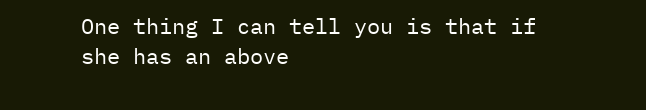One thing I can tell you is that if she has an above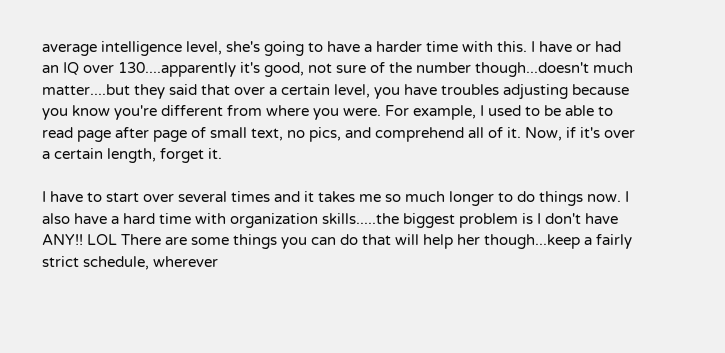average intelligence level, she's going to have a harder time with this. I have or had an IQ over 130....apparently it's good, not sure of the number though...doesn't much matter....but they said that over a certain level, you have troubles adjusting because you know you're different from where you were. For example, I used to be able to read page after page of small text, no pics, and comprehend all of it. Now, if it's over a certain length, forget it.

I have to start over several times and it takes me so much longer to do things now. I also have a hard time with organization skills.....the biggest problem is I don't have ANY!! LOL There are some things you can do that will help her though...keep a fairly strict schedule, wherever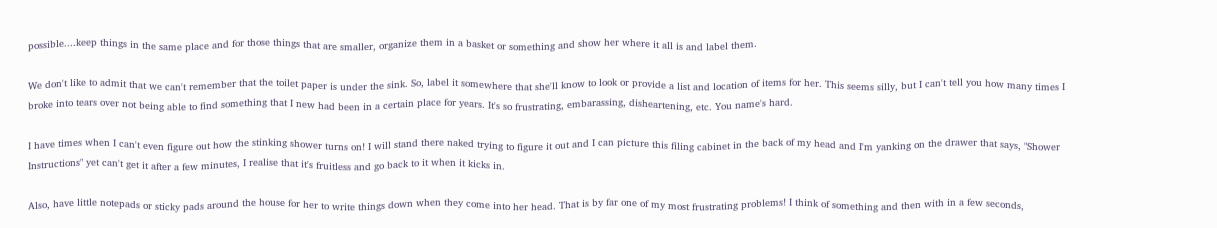possible....keep things in the same place and for those things that are smaller, organize them in a basket or something and show her where it all is and label them.

We don't like to admit that we can't remember that the toilet paper is under the sink. So, label it somewhere that she'll know to look or provide a list and location of items for her. This seems silly, but I can't tell you how many times I broke into tears over not being able to find something that I new had been in a certain place for years. It's so frustrating, embarassing, disheartening, etc. You name's hard.

I have times when I can't even figure out how the stinking shower turns on! I will stand there naked trying to figure it out and I can picture this filing cabinet in the back of my head and I'm yanking on the drawer that says, "Shower Instructions" yet can't get it after a few minutes, I realise that it's fruitless and go back to it when it kicks in.

Also, have little notepads or sticky pads around the house for her to write things down when they come into her head. That is by far one of my most frustrating problems! I think of something and then with in a few seconds,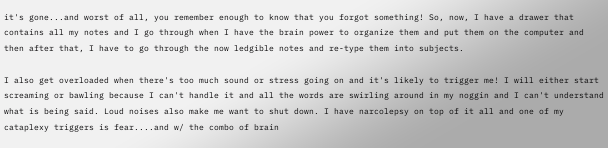it's gone...and worst of all, you remember enough to know that you forgot something! So, now, I have a drawer that contains all my notes and I go through when I have the brain power to organize them and put them on the computer and then after that, I have to go through the now ledgible notes and re-type them into subjects.

I also get overloaded when there's too much sound or stress going on and it's likely to trigger me! I will either start screaming or bawling because I can't handle it and all the words are swirling around in my noggin and I can't understand what is being said. Loud noises also make me want to shut down. I have narcolepsy on top of it all and one of my cataplexy triggers is fear....and w/ the combo of brain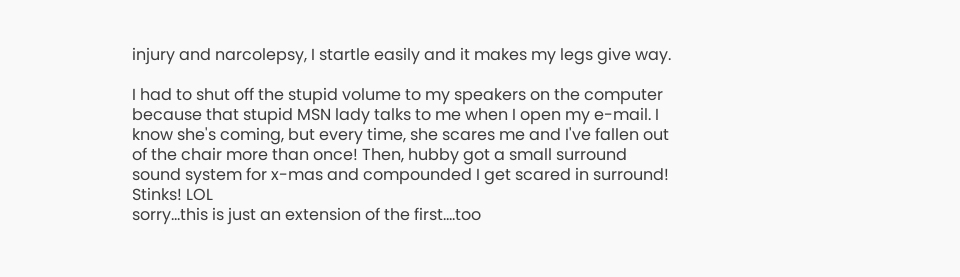injury and narcolepsy, I startle easily and it makes my legs give way.

I had to shut off the stupid volume to my speakers on the computer because that stupid MSN lady talks to me when I open my e-mail. I know she's coming, but every time, she scares me and I've fallen out of the chair more than once! Then, hubby got a small surround sound system for x-mas and compounded I get scared in surround! Stinks! LOL
sorry...this is just an extension of the first....too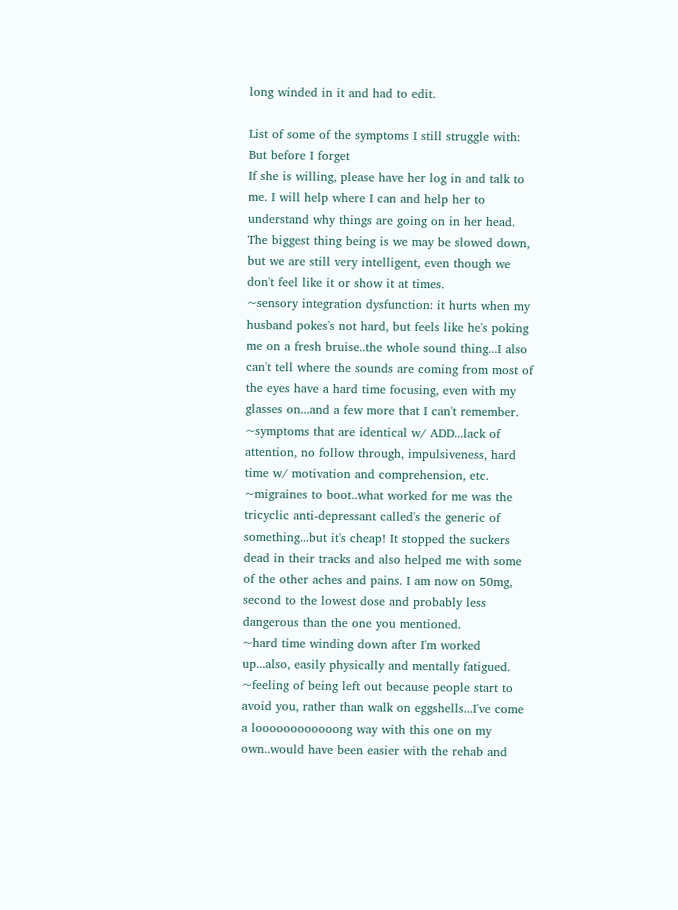long winded in it and had to edit.

List of some of the symptoms I still struggle with: But before I forget
If she is willing, please have her log in and talk to me. I will help where I can and help her to understand why things are going on in her head. The biggest thing being is we may be slowed down, but we are still very intelligent, even though we don't feel like it or show it at times.
~sensory integration dysfunction: it hurts when my husband pokes's not hard, but feels like he's poking me on a fresh bruise..the whole sound thing...I also can't tell where the sounds are coming from most of the eyes have a hard time focusing, even with my glasses on...and a few more that I can't remember.
~symptoms that are identical w/ ADD...lack of attention, no follow through, impulsiveness, hard time w/ motivation and comprehension, etc.
~migraines to boot..what worked for me was the tricyclic anti-depressant called's the generic of something...but it's cheap! It stopped the suckers dead in their tracks and also helped me with some of the other aches and pains. I am now on 50mg, second to the lowest dose and probably less dangerous than the one you mentioned.
~hard time winding down after I'm worked up...also, easily physically and mentally fatigued.
~feeling of being left out because people start to avoid you, rather than walk on eggshells...I've come a loooooooooooong way with this one on my own..would have been easier with the rehab and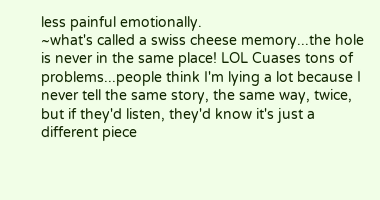less painful emotionally.
~what's called a swiss cheese memory...the hole is never in the same place! LOL Cuases tons of problems...people think I'm lying a lot because I never tell the same story, the same way, twice, but if they'd listen, they'd know it's just a different piece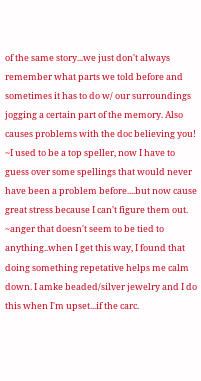of the same story...we just don't always remember what parts we told before and sometimes it has to do w/ our surroundings jogging a certain part of the memory. Also causes problems with the doc believing you!
~I used to be a top speller, now I have to guess over some spellings that would never have been a problem before....but now cause great stress because I can't figure them out.
~anger that doesn't seem to be tied to anything..when I get this way, I found that doing something repetative helps me calm down. I amke beaded/silver jewelry and I do this when I'm upset...if the carc.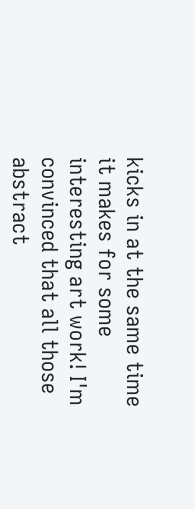kicks in at the same time it makes for some interesting art work! I'm convinced that all those abstract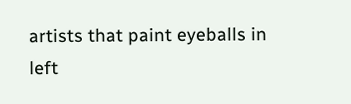artists that paint eyeballs in left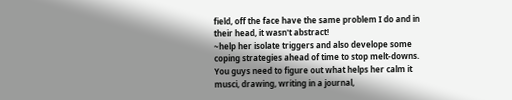field, off the face have the same problem I do and in their head, it wasn't abstract!
~help her isolate triggers and also develope some coping strategies ahead of time to stop melt-downs. You guys need to figure out what helps her calm it musci, drawing, writing in a journal,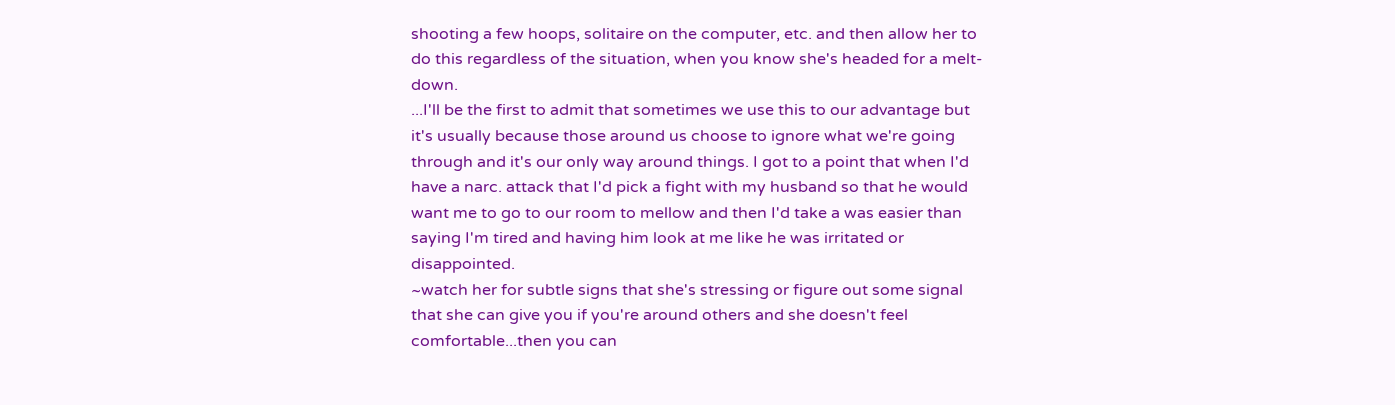shooting a few hoops, solitaire on the computer, etc. and then allow her to do this regardless of the situation, when you know she's headed for a melt-down.
...I'll be the first to admit that sometimes we use this to our advantage but it's usually because those around us choose to ignore what we're going through and it's our only way around things. I got to a point that when I'd have a narc. attack that I'd pick a fight with my husband so that he would want me to go to our room to mellow and then I'd take a was easier than saying I'm tired and having him look at me like he was irritated or disappointed.
~watch her for subtle signs that she's stressing or figure out some signal that she can give you if you're around others and she doesn't feel comfortable...then you can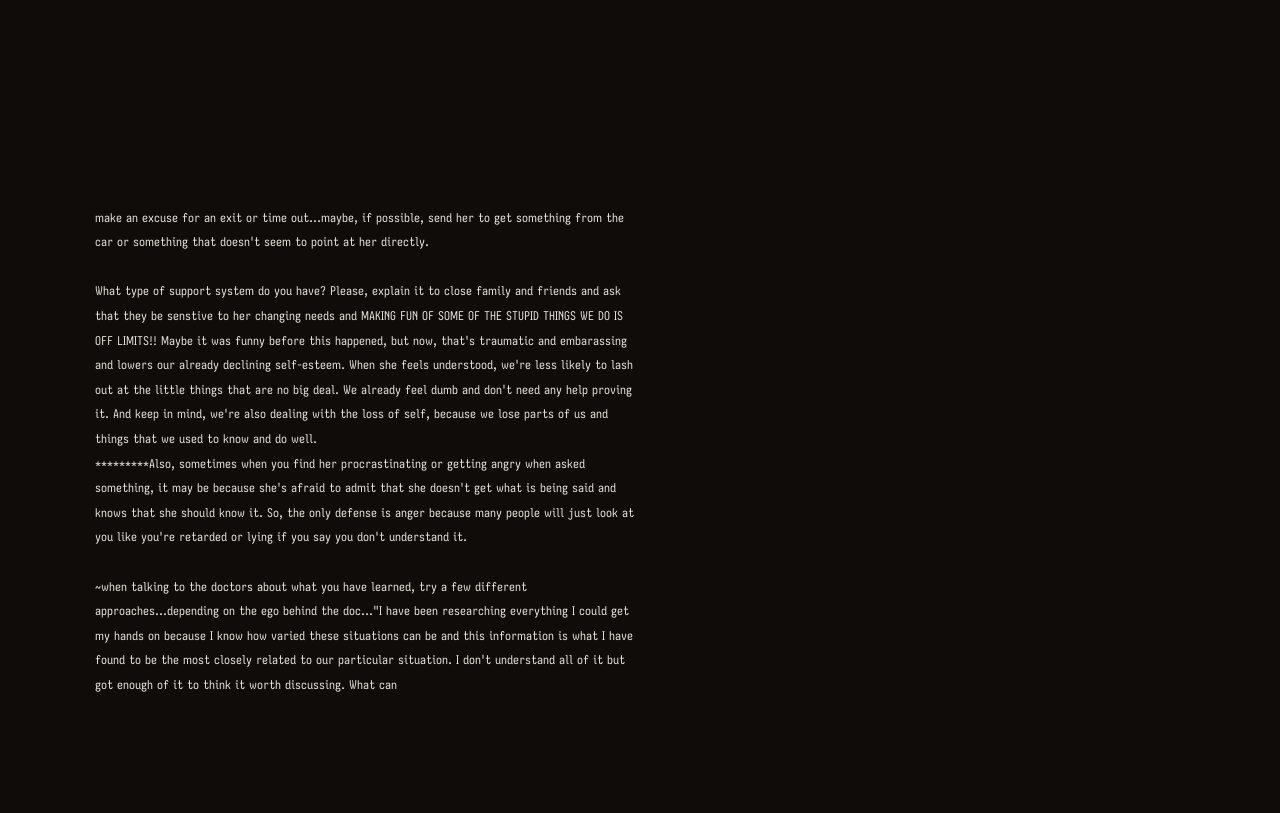make an excuse for an exit or time out...maybe, if possible, send her to get something from the car or something that doesn't seem to point at her directly.

What type of support system do you have? Please, explain it to close family and friends and ask that they be senstive to her changing needs and MAKING FUN OF SOME OF THE STUPID THINGS WE DO IS OFF LIMITS!! Maybe it was funny before this happened, but now, that's traumatic and embarassing and lowers our already declining self-esteem. When she feels understood, we're less likely to lash out at the little things that are no big deal. We already feel dumb and don't need any help proving it. And keep in mind, we're also dealing with the loss of self, because we lose parts of us and things that we used to know and do well.
*********Also, sometimes when you find her procrastinating or getting angry when asked something, it may be because she's afraid to admit that she doesn't get what is being said and knows that she should know it. So, the only defense is anger because many people will just look at you like you're retarded or lying if you say you don't understand it.

~when talking to the doctors about what you have learned, try a few different approaches...depending on the ego behind the doc..."I have been researching everything I could get my hands on because I know how varied these situations can be and this information is what I have found to be the most closely related to our particular situation. I don't understand all of it but got enough of it to think it worth discussing. What can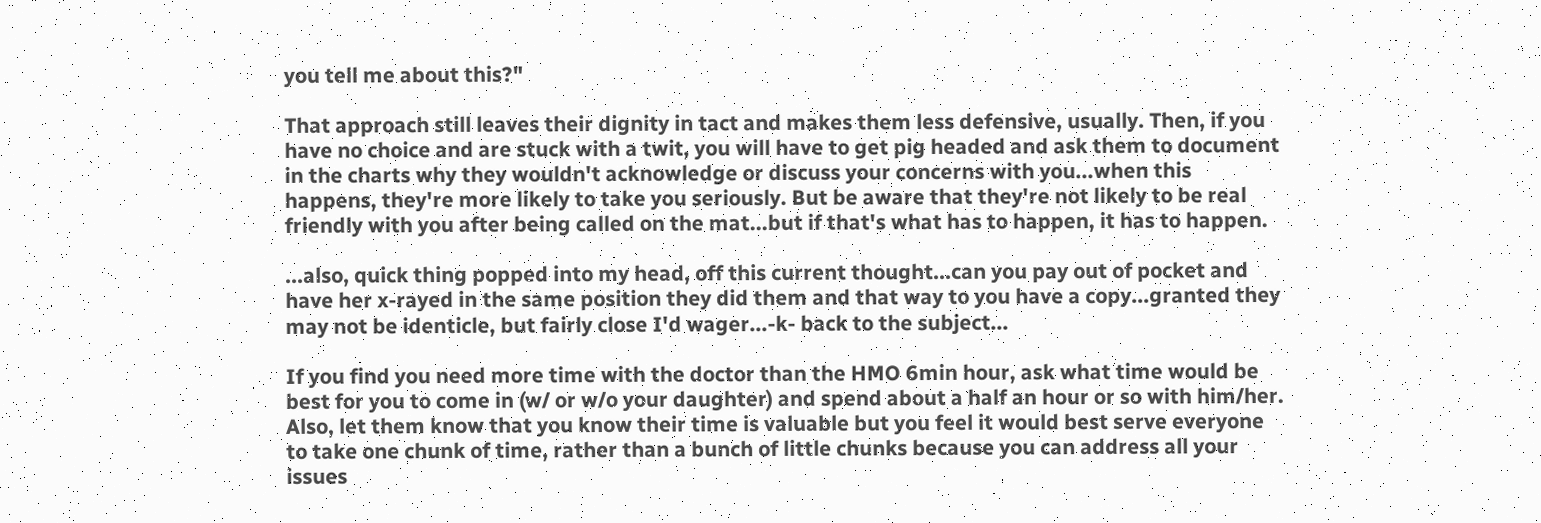you tell me about this?"

That approach still leaves their dignity in tact and makes them less defensive, usually. Then, if you have no choice and are stuck with a twit, you will have to get pig headed and ask them to document in the charts why they wouldn't acknowledge or discuss your concerns with you...when this happens, they're more likely to take you seriously. But be aware that they're not likely to be real friendly with you after being called on the mat...but if that's what has to happen, it has to happen.

...also, quick thing popped into my head, off this current thought...can you pay out of pocket and have her x-rayed in the same position they did them and that way to you have a copy...granted they may not be identicle, but fairly close I'd wager...-k- back to the subject...

If you find you need more time with the doctor than the HMO 6min hour, ask what time would be best for you to come in (w/ or w/o your daughter) and spend about a half an hour or so with him/her. Also, let them know that you know their time is valuable but you feel it would best serve everyone to take one chunk of time, rather than a bunch of little chunks because you can address all your issues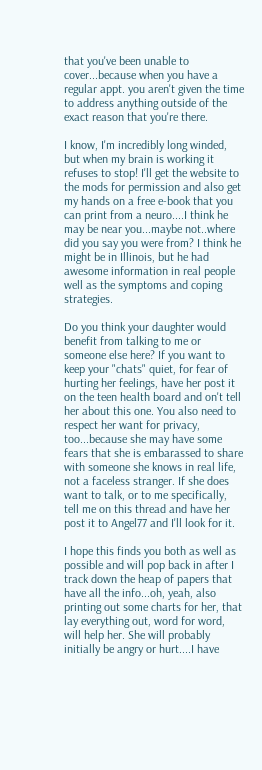that you've been unable to cover...because when you have a regular appt. you aren't given the time to address anything outside of the exact reason that you're there.

I know, I'm incredibly long winded, but when my brain is working it refuses to stop! I'll get the website to the mods for permission and also get my hands on a free e-book that you can print from a neuro....I think he may be near you...maybe not..where did you say you were from? I think he might be in Illinois, but he had awesome information in real people well as the symptoms and coping strategies.

Do you think your daughter would benefit from talking to me or someone else here? If you want to keep your "chats" quiet, for fear of hurting her feelings, have her post it on the teen health board and on't tell her about this one. You also need to respect her want for privacy, too...because she may have some fears that she is embarassed to share with someone she knows in real life, not a faceless stranger. If she does want to talk, or to me specifically, tell me on this thread and have her post it to Angel77 and I'll look for it.

I hope this finds you both as well as possible and will pop back in after I track down the heap of papers that have all the info...oh, yeah, also printing out some charts for her, that lay everything out, word for word, will help her. She will probably initially be angry or hurt....I have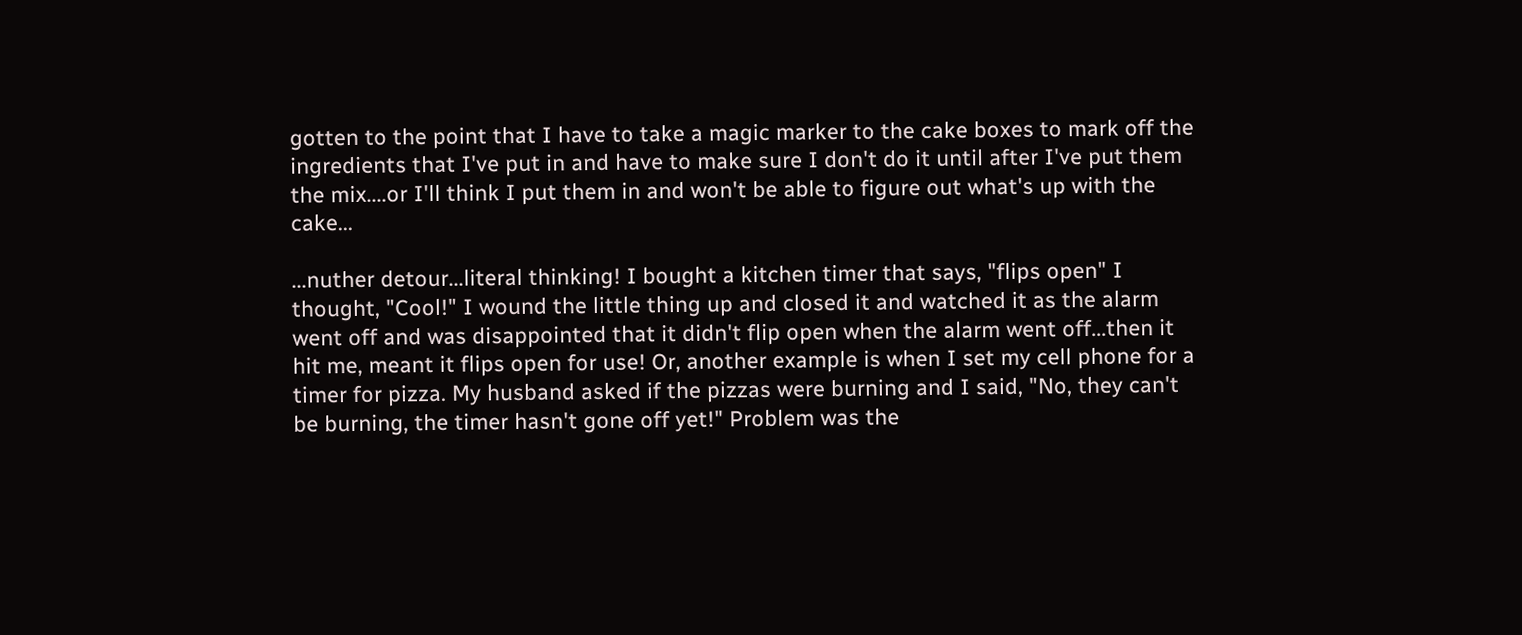gotten to the point that I have to take a magic marker to the cake boxes to mark off the ingredients that I've put in and have to make sure I don't do it until after I've put them the mix....or I'll think I put them in and won't be able to figure out what's up with the cake...

...nuther detour...literal thinking! I bought a kitchen timer that says, "flips open" I thought, "Cool!" I wound the little thing up and closed it and watched it as the alarm went off and was disappointed that it didn't flip open when the alarm went off...then it hit me, meant it flips open for use! Or, another example is when I set my cell phone for a timer for pizza. My husband asked if the pizzas were burning and I said, "No, they can't be burning, the timer hasn't gone off yet!" Problem was the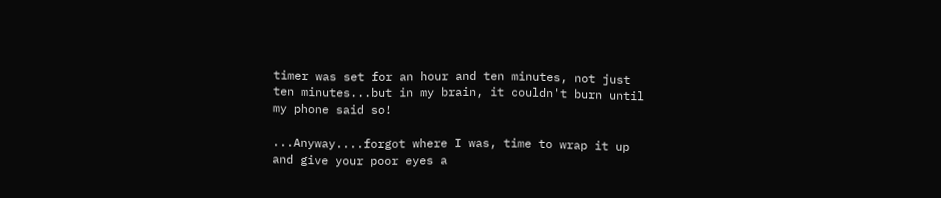timer was set for an hour and ten minutes, not just ten minutes...but in my brain, it couldn't burn until my phone said so!

...Anyway....forgot where I was, time to wrap it up and give your poor eyes a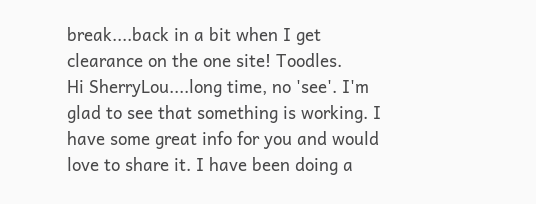break....back in a bit when I get clearance on the one site! Toodles.
Hi SherryLou....long time, no 'see'. I'm glad to see that something is working. I have some great info for you and would love to share it. I have been doing a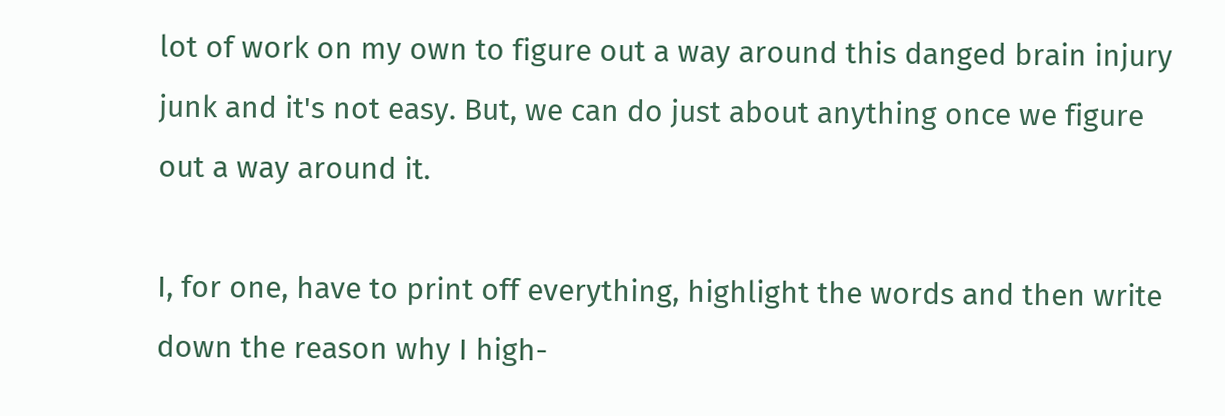lot of work on my own to figure out a way around this danged brain injury junk and it's not easy. But, we can do just about anything once we figure out a way around it.

I, for one, have to print off everything, highlight the words and then write down the reason why I high-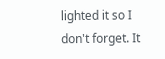lighted it so I don't forget. It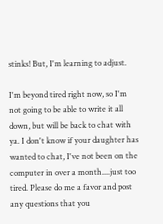stinks! But, I'm learning to adjust.

I'm beyond tired right now, so I'm not going to be able to write it all down, but will be back to chat with ya. I don't know if your daughter has wanted to chat, I've not been on the computer in over a month....just too tired. Please do me a favor and post any questions that you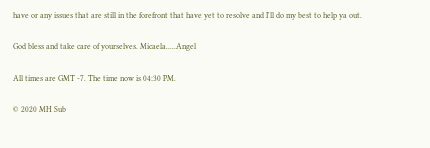have or any issues that are still in the forefront that have yet to resolve and I'll do my best to help ya out.

God bless and take care of yourselves. Micaela.....Angel

All times are GMT -7. The time now is 04:30 PM.

© 2020 MH Sub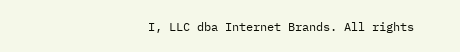I, LLC dba Internet Brands. All rights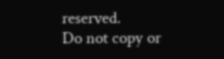reserved.
Do not copy or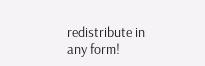redistribute in any form!